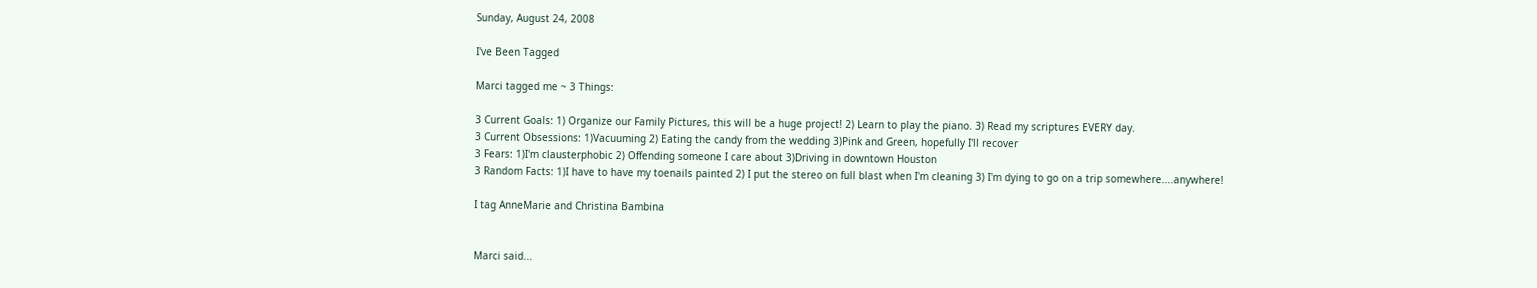Sunday, August 24, 2008

I've Been Tagged

Marci tagged me ~ 3 Things:

3 Current Goals: 1) Organize our Family Pictures, this will be a huge project! 2) Learn to play the piano. 3) Read my scriptures EVERY day.
3 Current Obsessions: 1)Vacuuming 2) Eating the candy from the wedding 3)Pink and Green, hopefully I'll recover
3 Fears: 1)I'm clausterphobic 2) Offending someone I care about 3)Driving in downtown Houston
3 Random Facts: 1)I have to have my toenails painted 2) I put the stereo on full blast when I'm cleaning 3) I'm dying to go on a trip somewhere....anywhere!

I tag AnneMarie and Christina Bambina


Marci said...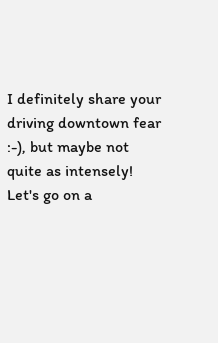I definitely share your driving downtown fear :-), but maybe not quite as intensely! Let's go on a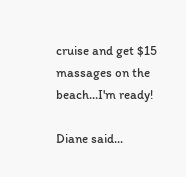cruise and get $15 massages on the beach...I'm ready!

Diane said...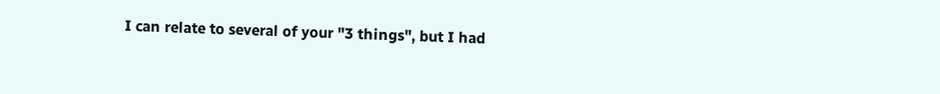I can relate to several of your "3 things", but I had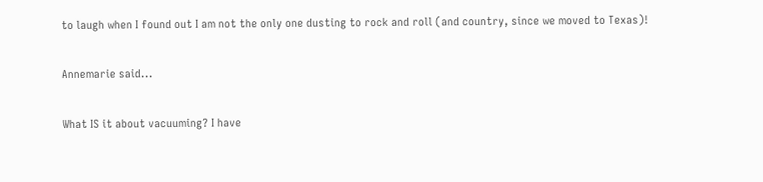to laugh when I found out I am not the only one dusting to rock and roll (and country, since we moved to Texas)!

Annemarie said...

What IS it about vacuuming? I have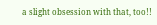a slight obsession with that, too!!